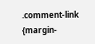.comment-link {margin-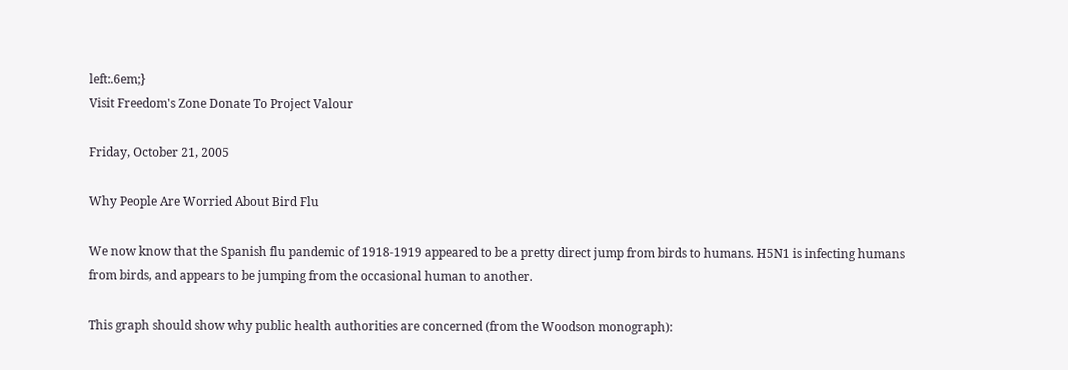left:.6em;}
Visit Freedom's Zone Donate To Project Valour

Friday, October 21, 2005

Why People Are Worried About Bird Flu

We now know that the Spanish flu pandemic of 1918-1919 appeared to be a pretty direct jump from birds to humans. H5N1 is infecting humans from birds, and appears to be jumping from the occasional human to another.

This graph should show why public health authorities are concerned (from the Woodson monograph):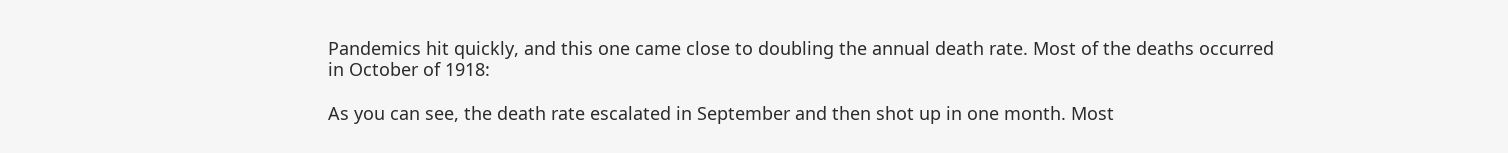Pandemics hit quickly, and this one came close to doubling the annual death rate. Most of the deaths occurred in October of 1918:

As you can see, the death rate escalated in September and then shot up in one month. Most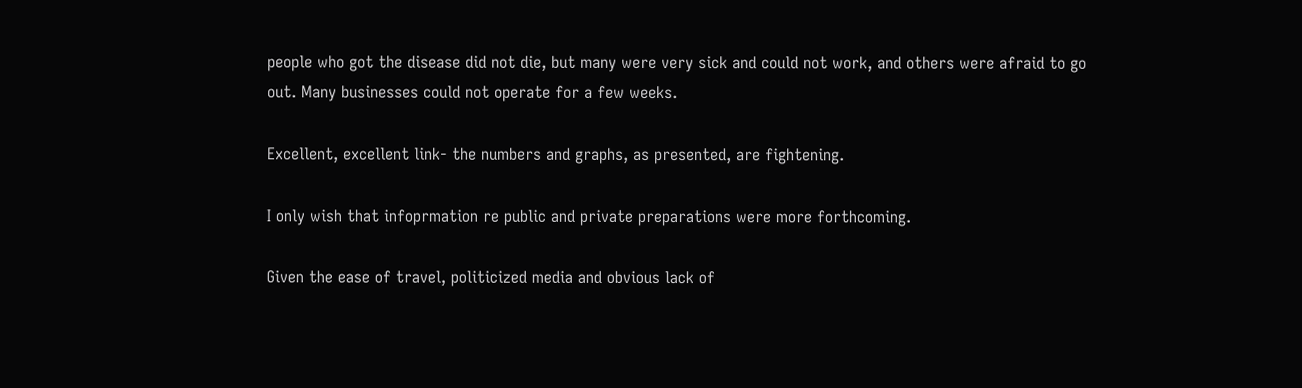people who got the disease did not die, but many were very sick and could not work, and others were afraid to go out. Many businesses could not operate for a few weeks.

Excellent, excellent link- the numbers and graphs, as presented, are fightening.

I only wish that infoprmation re public and private preparations were more forthcoming.

Given the ease of travel, politicized media and obvious lack of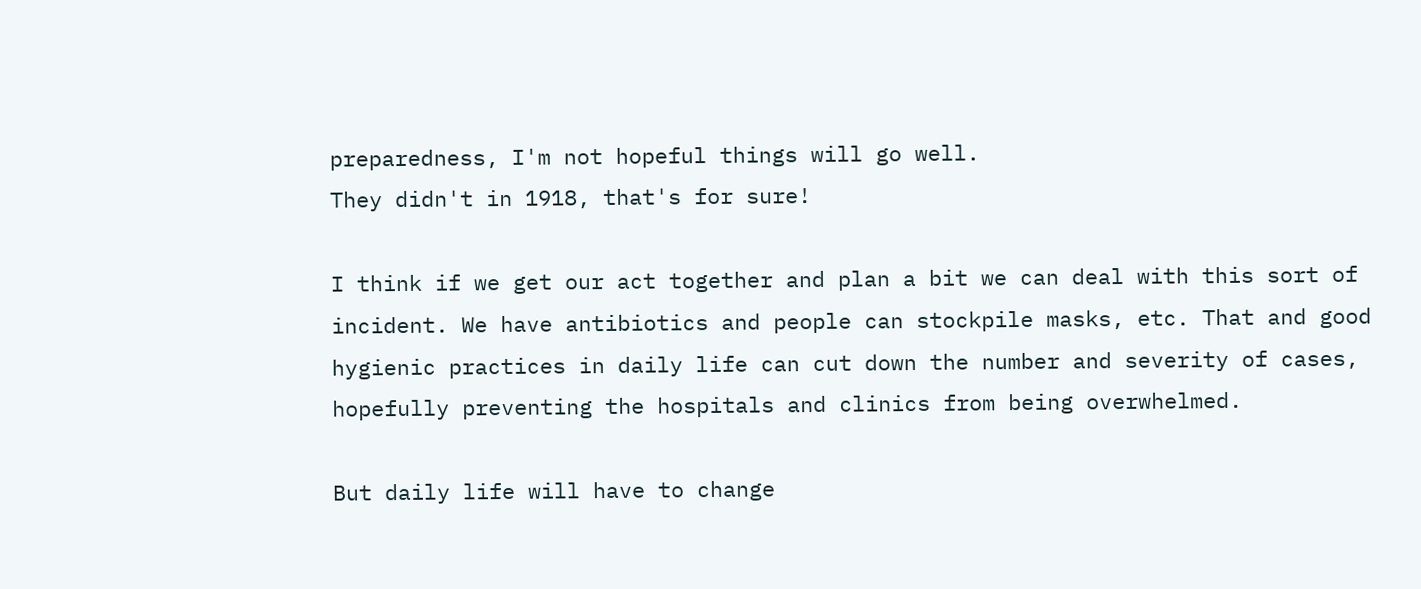preparedness, I'm not hopeful things will go well.
They didn't in 1918, that's for sure!

I think if we get our act together and plan a bit we can deal with this sort of incident. We have antibiotics and people can stockpile masks, etc. That and good hygienic practices in daily life can cut down the number and severity of cases, hopefully preventing the hospitals and clinics from being overwhelmed.

But daily life will have to change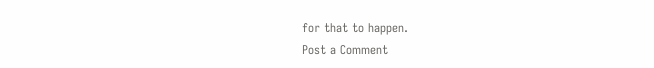for that to happen.
Post a Comment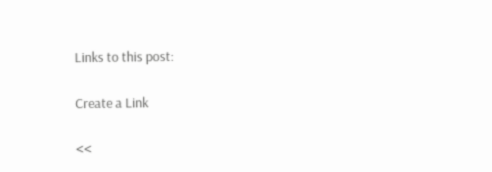Links to this post:

Create a Link

<<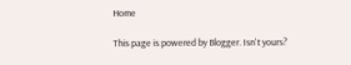Home

This page is powered by Blogger. Isn't yours?